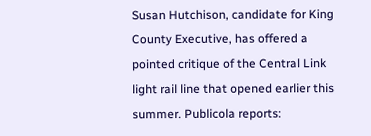Susan Hutchison, candidate for King County Executive, has offered a pointed critique of the Central Link light rail line that opened earlier this summer. Publicola reports: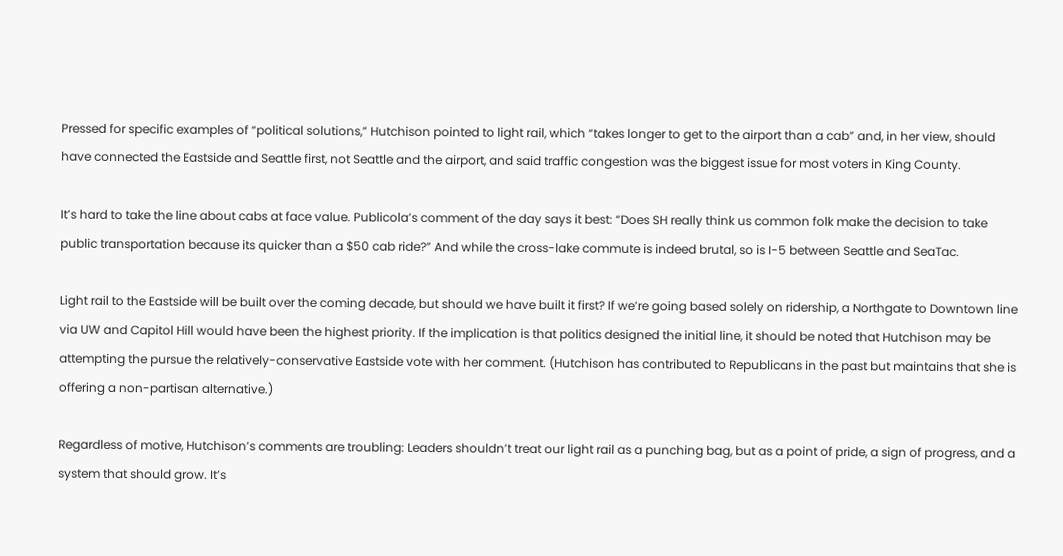Pressed for specific examples of “political solutions,” Hutchison pointed to light rail, which “takes longer to get to the airport than a cab” and, in her view, should have connected the Eastside and Seattle first, not Seattle and the airport, and said traffic congestion was the biggest issue for most voters in King County.

It’s hard to take the line about cabs at face value. Publicola’s comment of the day says it best: “Does SH really think us common folk make the decision to take public transportation because its quicker than a $50 cab ride?” And while the cross-lake commute is indeed brutal, so is I-5 between Seattle and SeaTac.

Light rail to the Eastside will be built over the coming decade, but should we have built it first? If we’re going based solely on ridership, a Northgate to Downtown line via UW and Capitol Hill would have been the highest priority. If the implication is that politics designed the initial line, it should be noted that Hutchison may be attempting the pursue the relatively-conservative Eastside vote with her comment. (Hutchison has contributed to Republicans in the past but maintains that she is offering a non-partisan alternative.)

Regardless of motive, Hutchison’s comments are troubling: Leaders shouldn’t treat our light rail as a punching bag, but as a point of pride, a sign of progress, and a system that should grow. It’s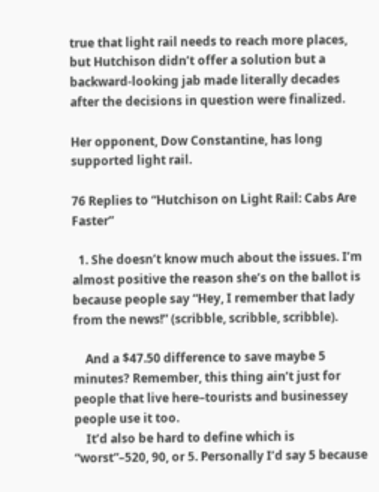true that light rail needs to reach more places, but Hutchison didn’t offer a solution but a backward-looking jab made literally decades after the decisions in question were finalized.

Her opponent, Dow Constantine, has long supported light rail.

76 Replies to “Hutchison on Light Rail: Cabs Are Faster”

  1. She doesn’t know much about the issues. I’m almost positive the reason she’s on the ballot is because people say “Hey, I remember that lady from the news!” (scribble, scribble, scribble).

    And a $47.50 difference to save maybe 5 minutes? Remember, this thing ain’t just for people that live here–tourists and businessey people use it too.
    It’d also be hard to define which is “worst”–520, 90, or 5. Personally I’d say 5 because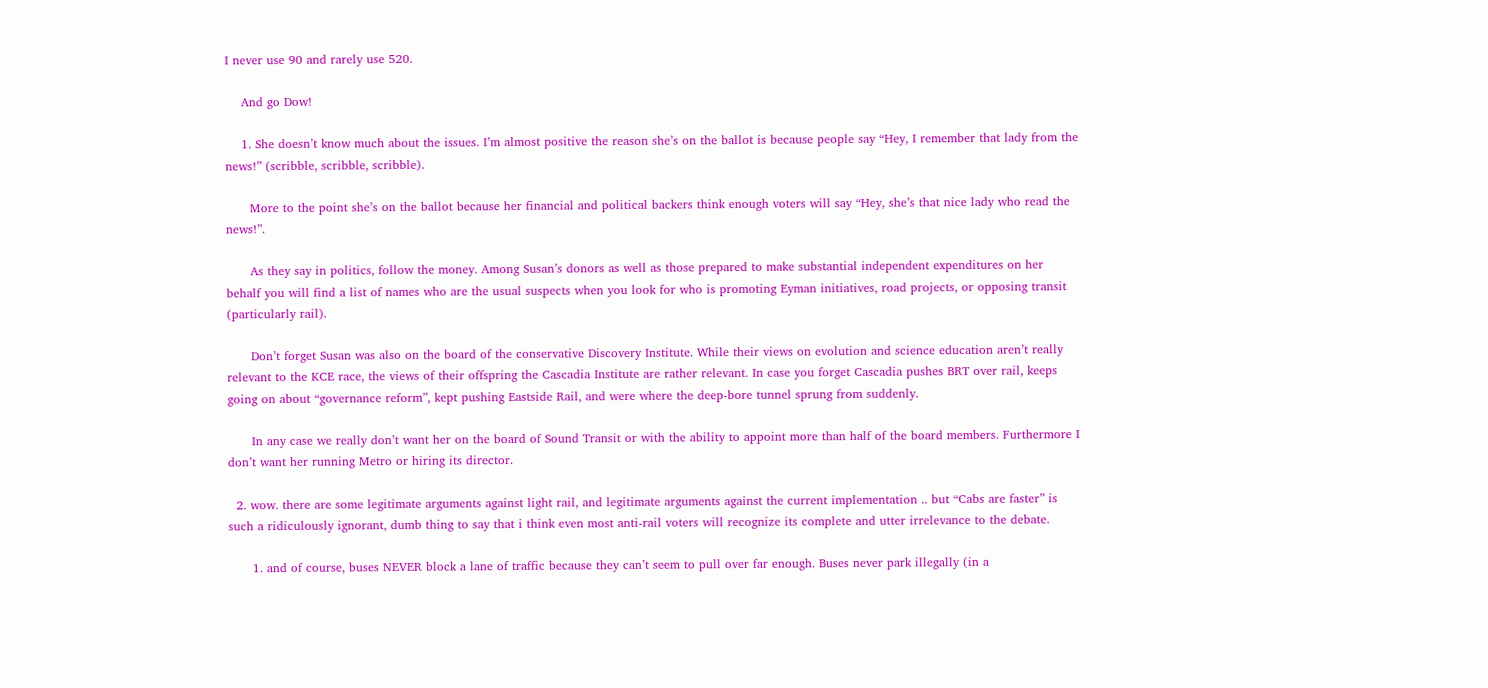I never use 90 and rarely use 520.

    And go Dow!

    1. She doesn’t know much about the issues. I’m almost positive the reason she’s on the ballot is because people say “Hey, I remember that lady from the news!” (scribble, scribble, scribble).

      More to the point she’s on the ballot because her financial and political backers think enough voters will say “Hey, she’s that nice lady who read the news!”.

      As they say in politics, follow the money. Among Susan’s donors as well as those prepared to make substantial independent expenditures on her behalf you will find a list of names who are the usual suspects when you look for who is promoting Eyman initiatives, road projects, or opposing transit (particularly rail).

      Don’t forget Susan was also on the board of the conservative Discovery Institute. While their views on evolution and science education aren’t really relevant to the KCE race, the views of their offspring the Cascadia Institute are rather relevant. In case you forget Cascadia pushes BRT over rail, keeps going on about “governance reform”, kept pushing Eastside Rail, and were where the deep-bore tunnel sprung from suddenly.

      In any case we really don’t want her on the board of Sound Transit or with the ability to appoint more than half of the board members. Furthermore I don’t want her running Metro or hiring its director.

  2. wow. there are some legitimate arguments against light rail, and legitimate arguments against the current implementation .. but “Cabs are faster” is such a ridiculously ignorant, dumb thing to say that i think even most anti-rail voters will recognize its complete and utter irrelevance to the debate.

      1. and of course, buses NEVER block a lane of traffic because they can’t seem to pull over far enough. Buses never park illegally (in a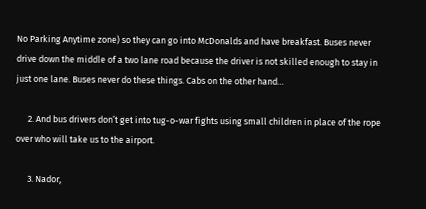No Parking Anytime zone) so they can go into McDonalds and have breakfast. Buses never drive down the middle of a two lane road because the driver is not skilled enough to stay in just one lane. Buses never do these things. Cabs on the other hand…

      2. And bus drivers don’t get into tug-o-war fights using small children in place of the rope over who will take us to the airport.

      3. Nador,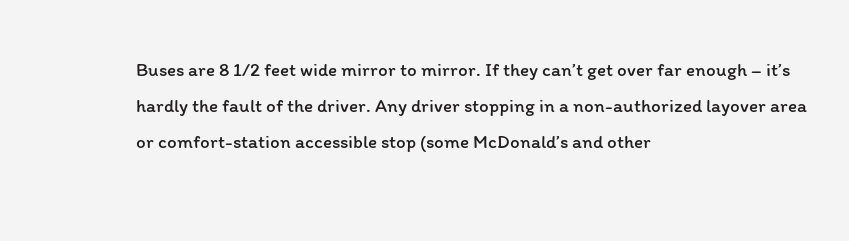Buses are 8 1/2 feet wide mirror to mirror. If they can’t get over far enough – it’s hardly the fault of the driver. Any driver stopping in a non-authorized layover area or comfort-station accessible stop (some McDonald’s and other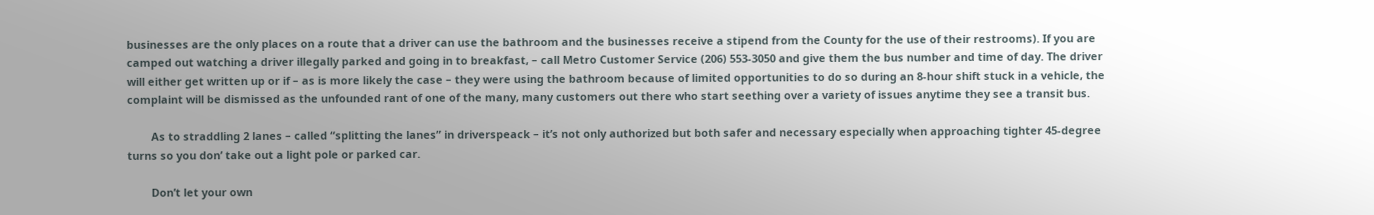businesses are the only places on a route that a driver can use the bathroom and the businesses receive a stipend from the County for the use of their restrooms). If you are camped out watching a driver illegally parked and going in to breakfast, – call Metro Customer Service (206) 553-3050 and give them the bus number and time of day. The driver will either get written up or if – as is more likely the case – they were using the bathroom because of limited opportunities to do so during an 8-hour shift stuck in a vehicle, the complaint will be dismissed as the unfounded rant of one of the many, many customers out there who start seething over a variety of issues anytime they see a transit bus.

        As to straddling 2 lanes – called “splitting the lanes” in driverspeack – it’s not only authorized but both safer and necessary especially when approaching tighter 45-degree turns so you don’ take out a light pole or parked car.

        Don’t let your own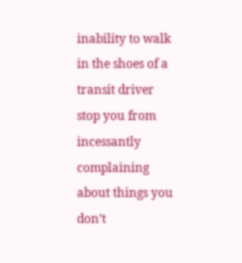inability to walk in the shoes of a transit driver stop you from incessantly complaining about things you don’t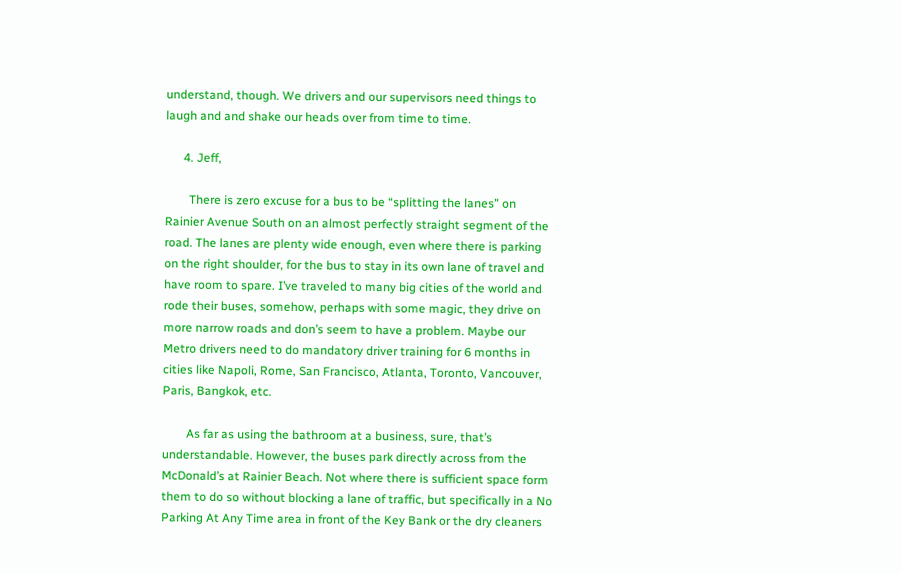understand, though. We drivers and our supervisors need things to laugh and and shake our heads over from time to time.

      4. Jeff,

        There is zero excuse for a bus to be “splitting the lanes” on Rainier Avenue South on an almost perfectly straight segment of the road. The lanes are plenty wide enough, even where there is parking on the right shoulder, for the bus to stay in its own lane of travel and have room to spare. I’ve traveled to many big cities of the world and rode their buses, somehow, perhaps with some magic, they drive on more narrow roads and don’s seem to have a problem. Maybe our Metro drivers need to do mandatory driver training for 6 months in cities like Napoli, Rome, San Francisco, Atlanta, Toronto, Vancouver, Paris, Bangkok, etc.

        As far as using the bathroom at a business, sure, that’s understandable. However, the buses park directly across from the McDonald’s at Rainier Beach. Not where there is sufficient space form them to do so without blocking a lane of traffic, but specifically in a No Parking At Any Time area in front of the Key Bank or the dry cleaners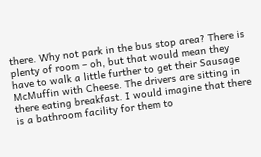there. Why not park in the bus stop area? There is plenty of room – oh, but that would mean they have to walk a little further to get their Sausage McMuffin with Cheese. The drivers are sitting in there eating breakfast. I would imagine that there is a bathroom facility for them to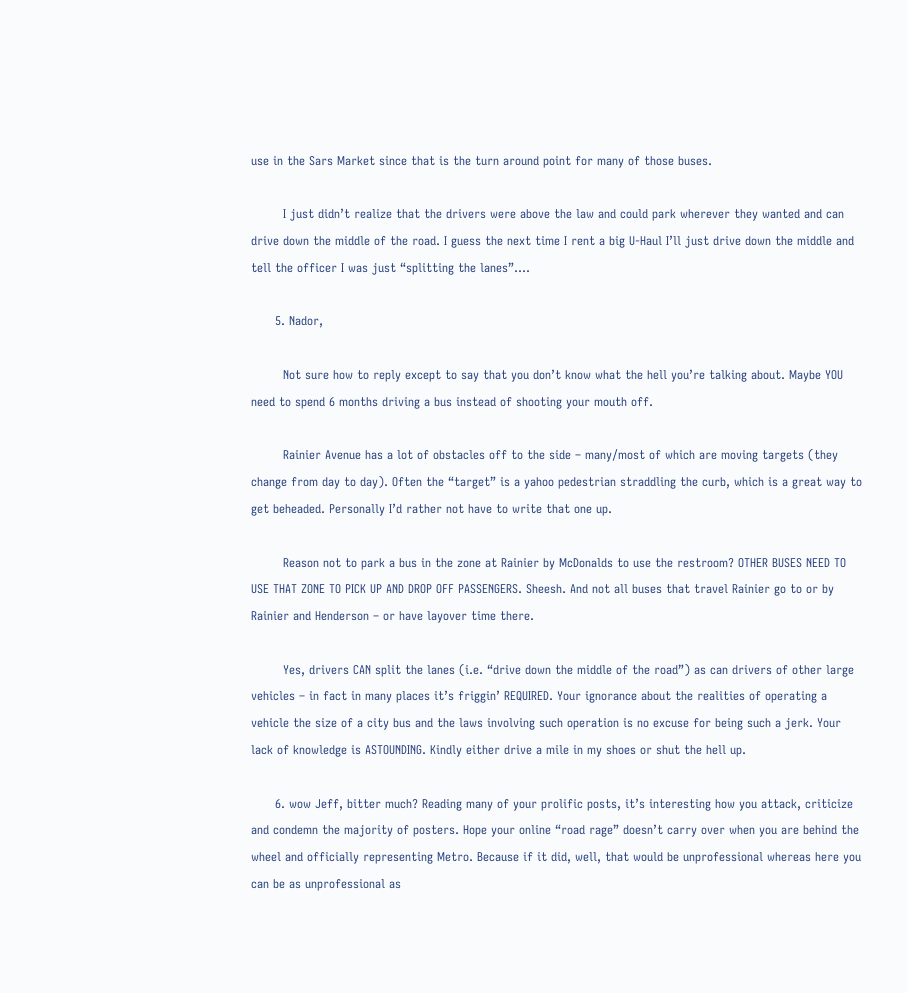use in the Sars Market since that is the turn around point for many of those buses.

        I just didn’t realize that the drivers were above the law and could park wherever they wanted and can drive down the middle of the road. I guess the next time I rent a big U-Haul I’ll just drive down the middle and tell the officer I was just “splitting the lanes”….

      5. Nador,

        Not sure how to reply except to say that you don’t know what the hell you’re talking about. Maybe YOU need to spend 6 months driving a bus instead of shooting your mouth off.

        Rainier Avenue has a lot of obstacles off to the side – many/most of which are moving targets (they change from day to day). Often the “target” is a yahoo pedestrian straddling the curb, which is a great way to get beheaded. Personally I’d rather not have to write that one up.

        Reason not to park a bus in the zone at Rainier by McDonalds to use the restroom? OTHER BUSES NEED TO USE THAT ZONE TO PICK UP AND DROP OFF PASSENGERS. Sheesh. And not all buses that travel Rainier go to or by Rainier and Henderson – or have layover time there.

        Yes, drivers CAN split the lanes (i.e. “drive down the middle of the road”) as can drivers of other large vehicles – in fact in many places it’s friggin’ REQUIRED. Your ignorance about the realities of operating a vehicle the size of a city bus and the laws involving such operation is no excuse for being such a jerk. Your lack of knowledge is ASTOUNDING. Kindly either drive a mile in my shoes or shut the hell up.

      6. wow Jeff, bitter much? Reading many of your prolific posts, it’s interesting how you attack, criticize and condemn the majority of posters. Hope your online “road rage” doesn’t carry over when you are behind the wheel and officially representing Metro. Because if it did, well, that would be unprofessional whereas here you can be as unprofessional as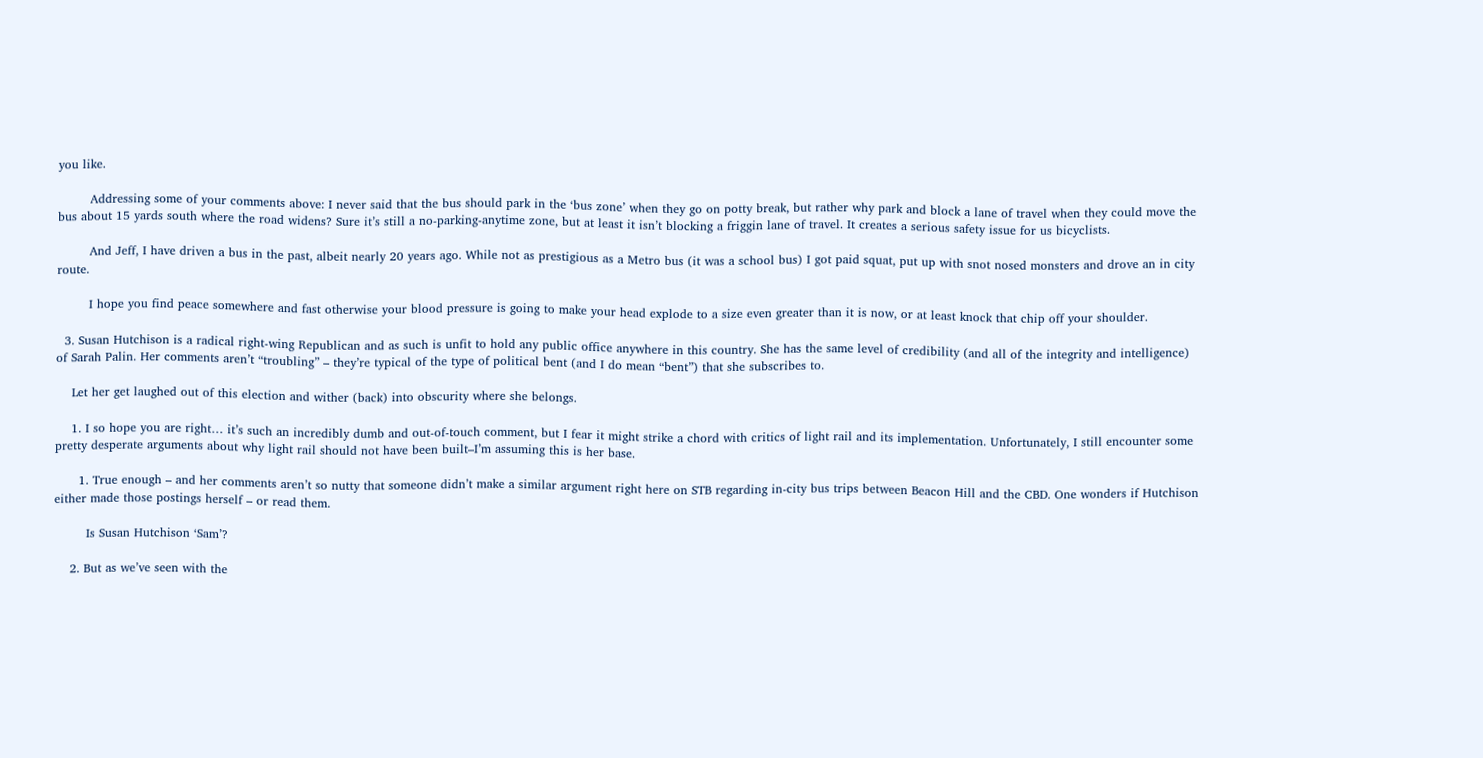you like.

        Addressing some of your comments above: I never said that the bus should park in the ‘bus zone’ when they go on potty break, but rather why park and block a lane of travel when they could move the bus about 15 yards south where the road widens? Sure it’s still a no-parking-anytime zone, but at least it isn’t blocking a friggin lane of travel. It creates a serious safety issue for us bicyclists.

        And Jeff, I have driven a bus in the past, albeit nearly 20 years ago. While not as prestigious as a Metro bus (it was a school bus) I got paid squat, put up with snot nosed monsters and drove an in city route.

        I hope you find peace somewhere and fast otherwise your blood pressure is going to make your head explode to a size even greater than it is now, or at least knock that chip off your shoulder.

  3. Susan Hutchison is a radical right-wing Republican and as such is unfit to hold any public office anywhere in this country. She has the same level of credibility (and all of the integrity and intelligence) of Sarah Palin. Her comments aren’t “troubling” – they’re typical of the type of political bent (and I do mean “bent”) that she subscribes to.

    Let her get laughed out of this election and wither (back) into obscurity where she belongs.

    1. I so hope you are right… it’s such an incredibly dumb and out-of-touch comment, but I fear it might strike a chord with critics of light rail and its implementation. Unfortunately, I still encounter some pretty desperate arguments about why light rail should not have been built–I’m assuming this is her base.

      1. True enough – and her comments aren’t so nutty that someone didn’t make a similar argument right here on STB regarding in-city bus trips between Beacon Hill and the CBD. One wonders if Hutchison either made those postings herself – or read them.

        Is Susan Hutchison ‘Sam’?

    2. But as we’ve seen with the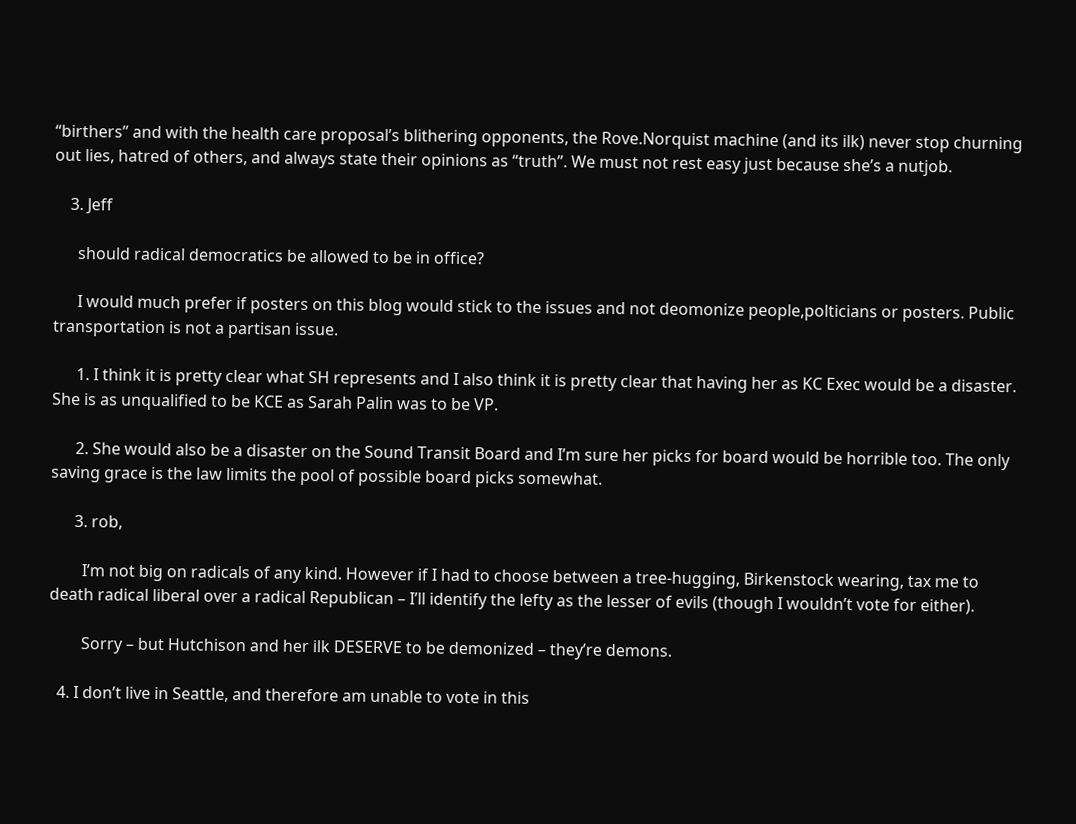“birthers” and with the health care proposal’s blithering opponents, the Rove.Norquist machine (and its ilk) never stop churning out lies, hatred of others, and always state their opinions as “truth”. We must not rest easy just because she’s a nutjob.

    3. Jeff

      should radical democratics be allowed to be in office?

      I would much prefer if posters on this blog would stick to the issues and not deomonize people,polticians or posters. Public transportation is not a partisan issue.

      1. I think it is pretty clear what SH represents and I also think it is pretty clear that having her as KC Exec would be a disaster. She is as unqualified to be KCE as Sarah Palin was to be VP.

      2. She would also be a disaster on the Sound Transit Board and I’m sure her picks for board would be horrible too. The only saving grace is the law limits the pool of possible board picks somewhat.

      3. rob,

        I’m not big on radicals of any kind. However if I had to choose between a tree-hugging, Birkenstock wearing, tax me to death radical liberal over a radical Republican – I’ll identify the lefty as the lesser of evils (though I wouldn’t vote for either).

        Sorry – but Hutchison and her ilk DESERVE to be demonized – they’re demons.

  4. I don’t live in Seattle, and therefore am unable to vote in this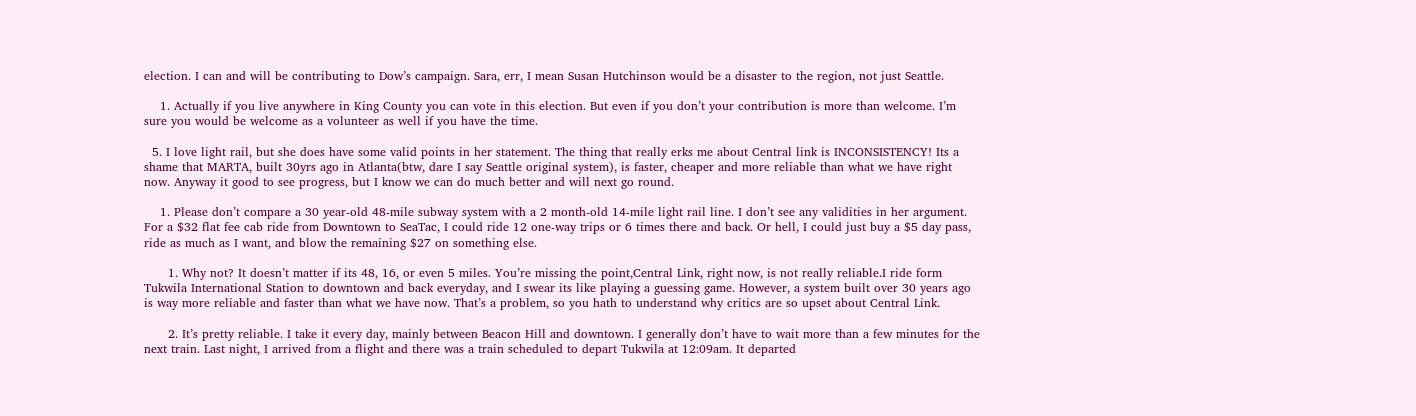election. I can and will be contributing to Dow’s campaign. Sara, err, I mean Susan Hutchinson would be a disaster to the region, not just Seattle.

    1. Actually if you live anywhere in King County you can vote in this election. But even if you don’t your contribution is more than welcome. I’m sure you would be welcome as a volunteer as well if you have the time.

  5. I love light rail, but she does have some valid points in her statement. The thing that really erks me about Central link is INCONSISTENCY! Its a shame that MARTA, built 30yrs ago in Atlanta(btw, dare I say Seattle original system), is faster, cheaper and more reliable than what we have right now. Anyway it good to see progress, but I know we can do much better and will next go round.

    1. Please don’t compare a 30 year-old 48-mile subway system with a 2 month-old 14-mile light rail line. I don’t see any validities in her argument. For a $32 flat fee cab ride from Downtown to SeaTac, I could ride 12 one-way trips or 6 times there and back. Or hell, I could just buy a $5 day pass, ride as much as I want, and blow the remaining $27 on something else.

      1. Why not? It doesn’t matter if its 48, 16, or even 5 miles. You’re missing the point,Central Link, right now, is not really reliable.I ride form Tukwila International Station to downtown and back everyday, and I swear its like playing a guessing game. However, a system built over 30 years ago is way more reliable and faster than what we have now. That’s a problem, so you hath to understand why critics are so upset about Central Link.

      2. It’s pretty reliable. I take it every day, mainly between Beacon Hill and downtown. I generally don’t have to wait more than a few minutes for the next train. Last night, I arrived from a flight and there was a train scheduled to depart Tukwila at 12:09am. It departed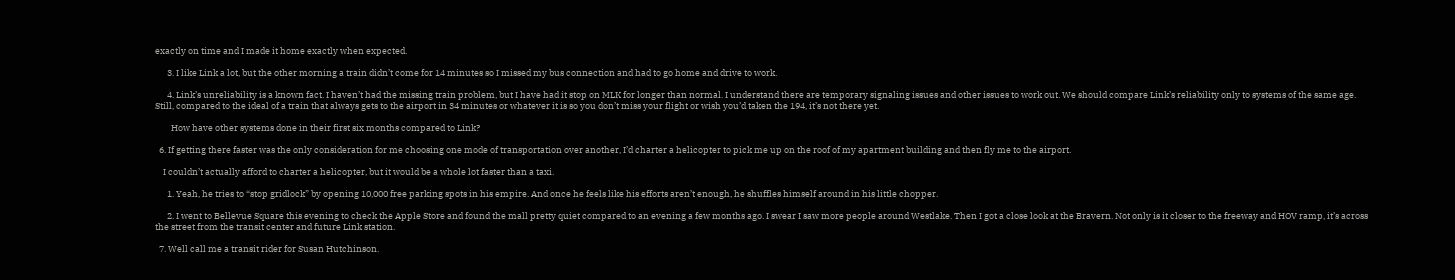exactly on time and I made it home exactly when expected.

      3. I like Link a lot, but the other morning a train didn’t come for 14 minutes so I missed my bus connection and had to go home and drive to work.

      4. Link’s unreliability is a known fact. I haven’t had the missing train problem, but I have had it stop on MLK for longer than normal. I understand there are temporary signaling issues and other issues to work out. We should compare Link’s reliability only to systems of the same age. Still, compared to the ideal of a train that always gets to the airport in 34 minutes or whatever it is so you don’t miss your flight or wish you’d taken the 194, it’s not there yet.

        How have other systems done in their first six months compared to Link?

  6. If getting there faster was the only consideration for me choosing one mode of transportation over another, I’d charter a helicopter to pick me up on the roof of my apartment building and then fly me to the airport.

    I couldn’t actually afford to charter a helicopter, but it would be a whole lot faster than a taxi.

      1. Yeah, he tries to “stop gridlock” by opening 10,000 free parking spots in his empire. And once he feels like his efforts aren’t enough, he shuffles himself around in his little chopper.

      2. I went to Bellevue Square this evening to check the Apple Store and found the mall pretty quiet compared to an evening a few months ago. I swear I saw more people around Westlake. Then I got a close look at the Bravern. Not only is it closer to the freeway and HOV ramp, it’s across the street from the transit center and future Link station.

  7. Well call me a transit rider for Susan Hutchinson.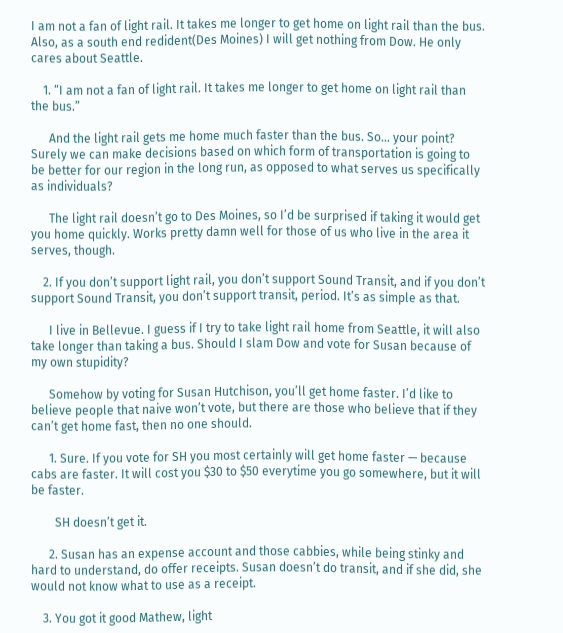I am not a fan of light rail. It takes me longer to get home on light rail than the bus. Also, as a south end redident(Des Moines) I will get nothing from Dow. He only cares about Seattle.

    1. “I am not a fan of light rail. It takes me longer to get home on light rail than the bus.”

      And the light rail gets me home much faster than the bus. So… your point? Surely we can make decisions based on which form of transportation is going to be better for our region in the long run, as opposed to what serves us specifically as individuals?

      The light rail doesn’t go to Des Moines, so I’d be surprised if taking it would get you home quickly. Works pretty damn well for those of us who live in the area it serves, though.

    2. If you don’t support light rail, you don’t support Sound Transit, and if you don’t support Sound Transit, you don’t support transit, period. It’s as simple as that.

      I live in Bellevue. I guess if I try to take light rail home from Seattle, it will also take longer than taking a bus. Should I slam Dow and vote for Susan because of my own stupidity?

      Somehow by voting for Susan Hutchison, you’ll get home faster. I’d like to believe people that naive won’t vote, but there are those who believe that if they can’t get home fast, then no one should.

      1. Sure. If you vote for SH you most certainly will get home faster — because cabs are faster. It will cost you $30 to $50 everytime you go somewhere, but it will be faster.

        SH doesn’t get it.

      2. Susan has an expense account and those cabbies, while being stinky and hard to understand, do offer receipts. Susan doesn’t do transit, and if she did, she would not know what to use as a receipt.

    3. You got it good Mathew, light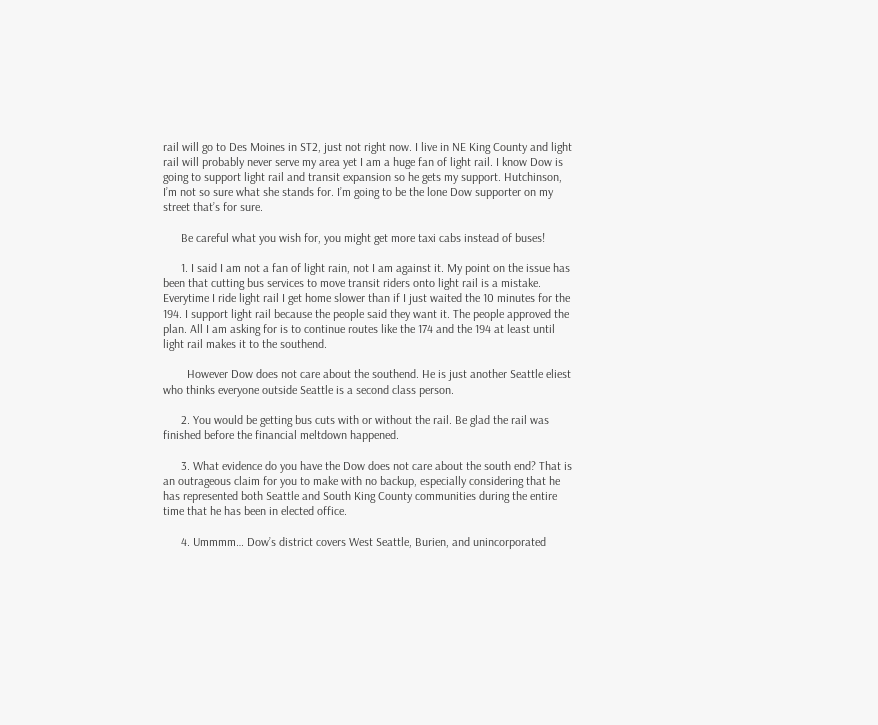rail will go to Des Moines in ST2, just not right now. I live in NE King County and light rail will probably never serve my area yet I am a huge fan of light rail. I know Dow is going to support light rail and transit expansion so he gets my support. Hutchinson, I’m not so sure what she stands for. I’m going to be the lone Dow supporter on my street that’s for sure.

      Be careful what you wish for, you might get more taxi cabs instead of buses!

      1. I said I am not a fan of light rain, not I am against it. My point on the issue has been that cutting bus services to move transit riders onto light rail is a mistake. Everytime I ride light rail I get home slower than if I just waited the 10 minutes for the 194. I support light rail because the people said they want it. The people approved the plan. All I am asking for is to continue routes like the 174 and the 194 at least until light rail makes it to the southend.

        However Dow does not care about the southend. He is just another Seattle eliest who thinks everyone outside Seattle is a second class person.

      2. You would be getting bus cuts with or without the rail. Be glad the rail was finished before the financial meltdown happened.

      3. What evidence do you have the Dow does not care about the south end? That is an outrageous claim for you to make with no backup, especially considering that he has represented both Seattle and South King County communities during the entire time that he has been in elected office.

      4. Ummmm… Dow’s district covers West Seattle, Burien, and unincorporated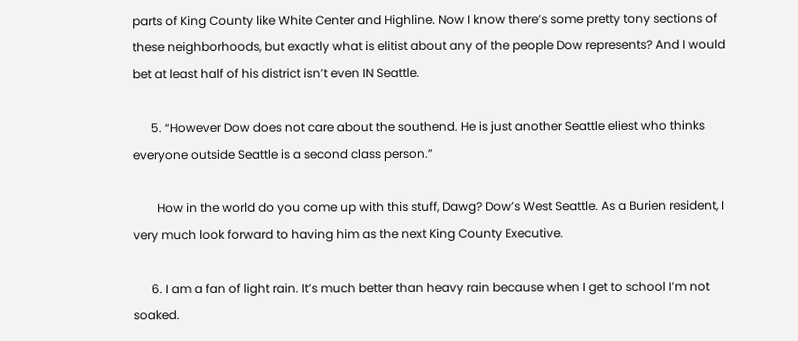parts of King County like White Center and Highline. Now I know there’s some pretty tony sections of these neighborhoods, but exactly what is elitist about any of the people Dow represents? And I would bet at least half of his district isn’t even IN Seattle.

      5. “However Dow does not care about the southend. He is just another Seattle eliest who thinks everyone outside Seattle is a second class person.”

        How in the world do you come up with this stuff, Dawg? Dow’s West Seattle. As a Burien resident, I very much look forward to having him as the next King County Executive.

      6. I am a fan of light rain. It’s much better than heavy rain because when I get to school I’m not soaked.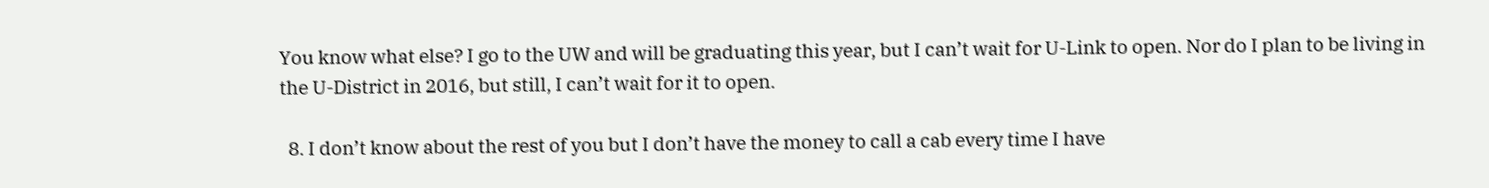You know what else? I go to the UW and will be graduating this year, but I can’t wait for U-Link to open. Nor do I plan to be living in the U-District in 2016, but still, I can’t wait for it to open.

  8. I don’t know about the rest of you but I don’t have the money to call a cab every time I have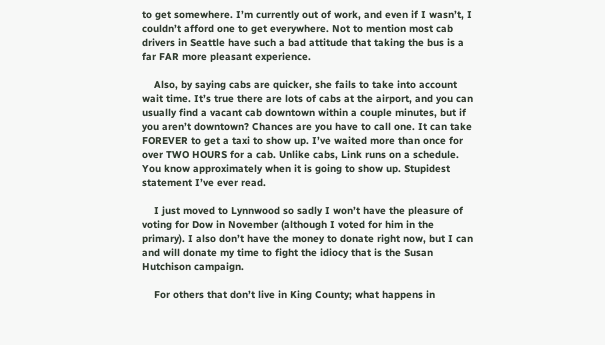to get somewhere. I’m currently out of work, and even if I wasn’t, I couldn’t afford one to get everywhere. Not to mention most cab drivers in Seattle have such a bad attitude that taking the bus is a far FAR more pleasant experience.

    Also, by saying cabs are quicker, she fails to take into account wait time. It’s true there are lots of cabs at the airport, and you can usually find a vacant cab downtown within a couple minutes, but if you aren’t downtown? Chances are you have to call one. It can take FOREVER to get a taxi to show up. I’ve waited more than once for over TWO HOURS for a cab. Unlike cabs, Link runs on a schedule. You know approximately when it is going to show up. Stupidest statement I’ve ever read.

    I just moved to Lynnwood so sadly I won’t have the pleasure of voting for Dow in November (although I voted for him in the primary). I also don’t have the money to donate right now, but I can and will donate my time to fight the idiocy that is the Susan Hutchison campaign.

    For others that don’t live in King County; what happens in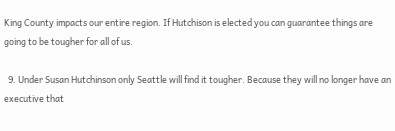King County impacts our entire region. If Hutchison is elected you can guarantee things are going to be tougher for all of us.

  9. Under Susan Hutchinson only Seattle will find it tougher. Because they will no longer have an executive that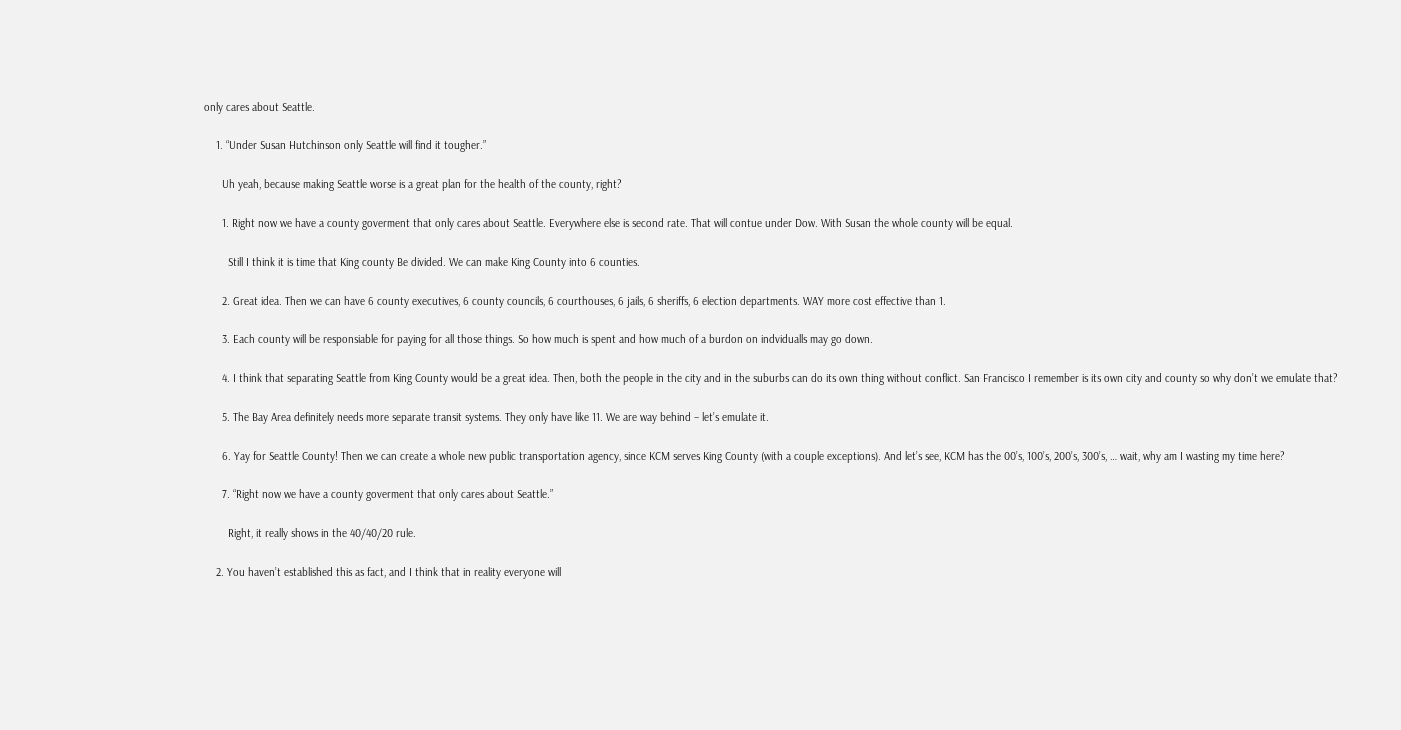only cares about Seattle.

    1. “Under Susan Hutchinson only Seattle will find it tougher.”

      Uh yeah, because making Seattle worse is a great plan for the health of the county, right?

      1. Right now we have a county goverment that only cares about Seattle. Everywhere else is second rate. That will contue under Dow. With Susan the whole county will be equal.

        Still I think it is time that King county Be divided. We can make King County into 6 counties.

      2. Great idea. Then we can have 6 county executives, 6 county councils, 6 courthouses, 6 jails, 6 sheriffs, 6 election departments. WAY more cost effective than 1.

      3. Each county will be responsiable for paying for all those things. So how much is spent and how much of a burdon on indvidualls may go down.

      4. I think that separating Seattle from King County would be a great idea. Then, both the people in the city and in the suburbs can do its own thing without conflict. San Francisco I remember is its own city and county so why don’t we emulate that?

      5. The Bay Area definitely needs more separate transit systems. They only have like 11. We are way behind – let’s emulate it.

      6. Yay for Seattle County! Then we can create a whole new public transportation agency, since KCM serves King County (with a couple exceptions). And let’s see, KCM has the 00’s, 100’s, 200’s, 300’s, … wait, why am I wasting my time here?

      7. “Right now we have a county goverment that only cares about Seattle.”

        Right, it really shows in the 40/40/20 rule.

    2. You haven’t established this as fact, and I think that in reality everyone will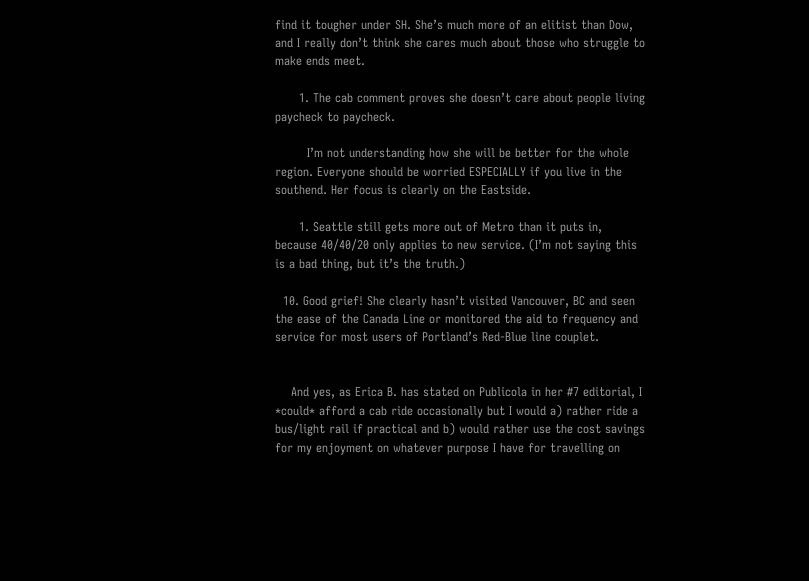find it tougher under SH. She’s much more of an elitist than Dow, and I really don’t think she cares much about those who struggle to make ends meet.

      1. The cab comment proves she doesn’t care about people living paycheck to paycheck.

        I’m not understanding how she will be better for the whole region. Everyone should be worried ESPECIALLY if you live in the southend. Her focus is clearly on the Eastside.

      1. Seattle still gets more out of Metro than it puts in, because 40/40/20 only applies to new service. (I’m not saying this is a bad thing, but it’s the truth.)

  10. Good grief! She clearly hasn’t visited Vancouver, BC and seen the ease of the Canada Line or monitored the aid to frequency and service for most users of Portland’s Red-Blue line couplet.


    And yes, as Erica B. has stated on Publicola in her #7 editorial, I *could* afford a cab ride occasionally but I would a) rather ride a bus/light rail if practical and b) would rather use the cost savings for my enjoyment on whatever purpose I have for travelling on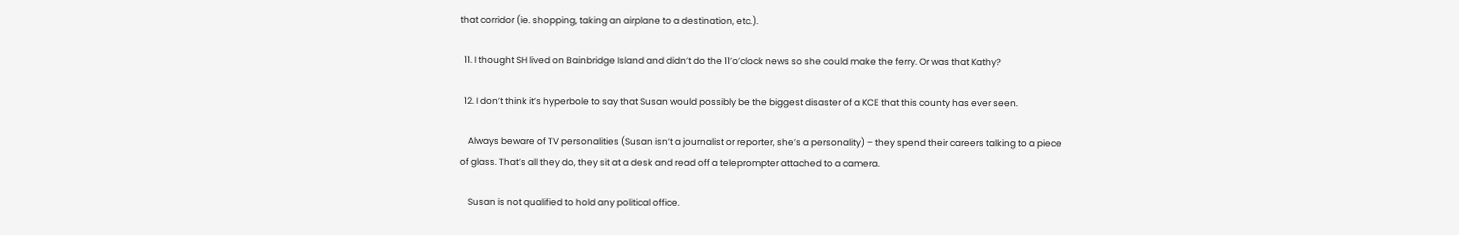that corridor (ie. shopping, taking an airplane to a destination, etc.).

  11. I thought SH lived on Bainbridge Island and didn’t do the 11’o’clock news so she could make the ferry. Or was that Kathy?

  12. I don’t think it’s hyperbole to say that Susan would possibly be the biggest disaster of a KCE that this county has ever seen.

    Always beware of TV personalities (Susan isn’t a journalist or reporter, she’s a personality) – they spend their careers talking to a piece of glass. That’s all they do, they sit at a desk and read off a teleprompter attached to a camera.

    Susan is not qualified to hold any political office.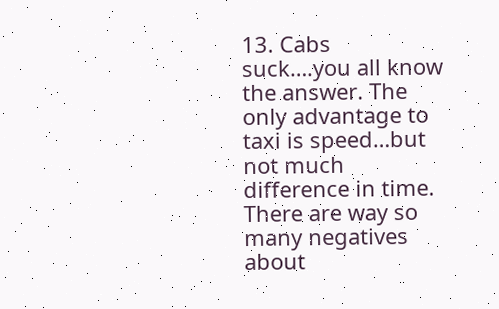13. Cabs suck….you all know the answer. The only advantage to taxi is speed…but not much difference in time. There are way so many negatives about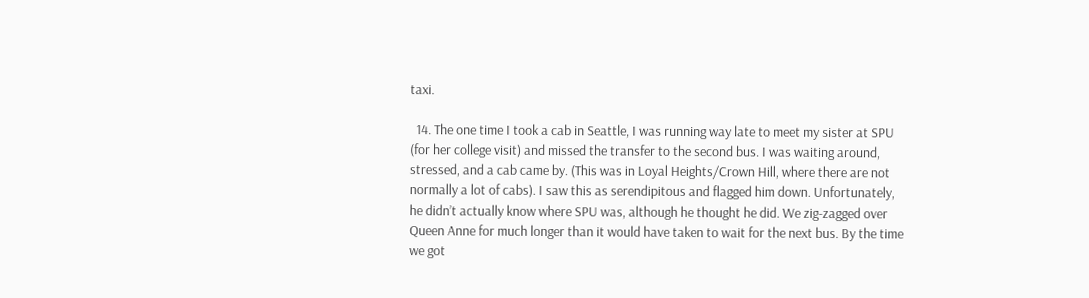taxi.

  14. The one time I took a cab in Seattle, I was running way late to meet my sister at SPU (for her college visit) and missed the transfer to the second bus. I was waiting around, stressed, and a cab came by. (This was in Loyal Heights/Crown Hill, where there are not normally a lot of cabs). I saw this as serendipitous and flagged him down. Unfortunately, he didn’t actually know where SPU was, although he thought he did. We zig-zagged over Queen Anne for much longer than it would have taken to wait for the next bus. By the time we got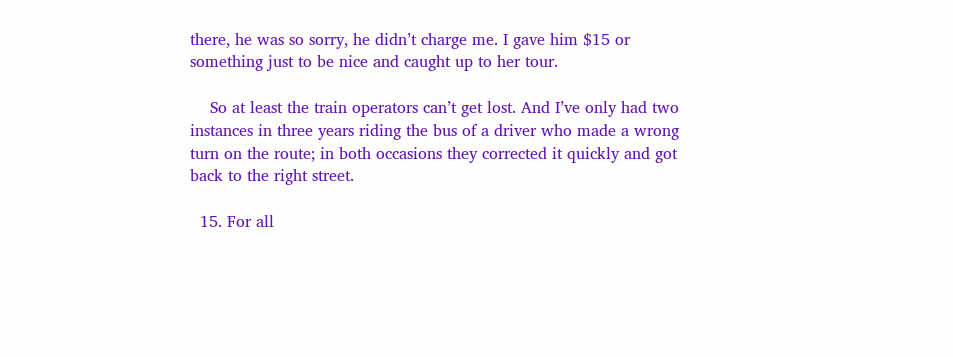there, he was so sorry, he didn’t charge me. I gave him $15 or something just to be nice and caught up to her tour.

    So at least the train operators can’t get lost. And I’ve only had two instances in three years riding the bus of a driver who made a wrong turn on the route; in both occasions they corrected it quickly and got back to the right street.

  15. For all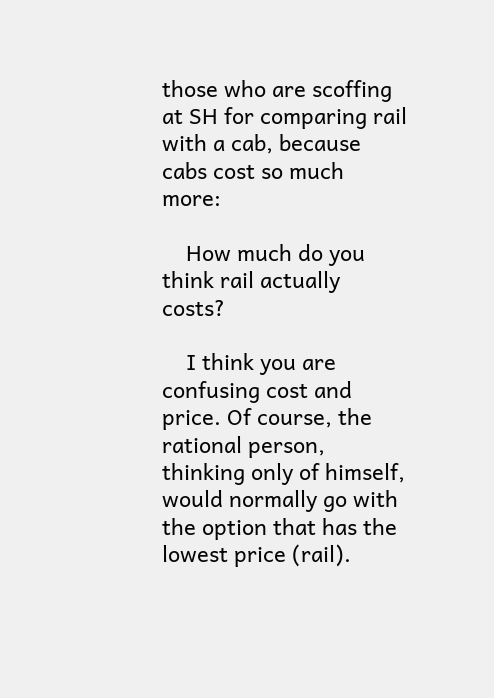those who are scoffing at SH for comparing rail with a cab, because cabs cost so much more:

    How much do you think rail actually costs?

    I think you are confusing cost and price. Of course, the rational person, thinking only of himself, would normally go with the option that has the lowest price (rail).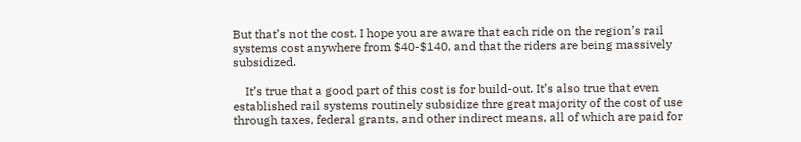But that’s not the cost. I hope you are aware that each ride on the region’s rail systems cost anywhere from $40-$140, and that the riders are being massively subsidized.

    It’s true that a good part of this cost is for build-out. It’s also true that even established rail systems routinely subsidize thre great majority of the cost of use through taxes, federal grants, and other indirect means, all of which are paid for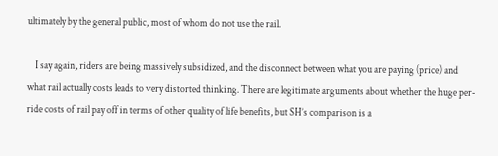ultimately by the general public, most of whom do not use the rail.

    I say again, riders are being massively subsidized, and the disconnect between what you are paying (price) and what rail actually costs leads to very distorted thinking. There are legitimate arguments about whether the huge per-ride costs of rail pay off in terms of other quality of life benefits, but SH’s comparison is a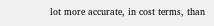lot more accurate, in cost terms, than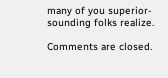many of you superior-sounding folks realize.

Comments are closed.